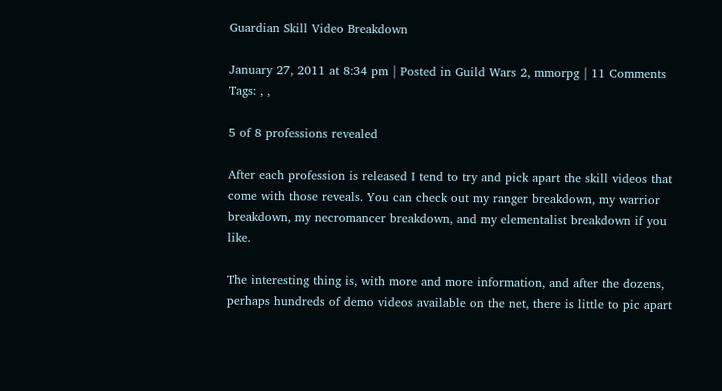Guardian Skill Video Breakdown

January 27, 2011 at 8:34 pm | Posted in Guild Wars 2, mmorpg | 11 Comments
Tags: , ,

5 of 8 professions revealed

After each profession is released I tend to try and pick apart the skill videos that come with those reveals. You can check out my ranger breakdown, my warrior breakdown, my necromancer breakdown, and my elementalist breakdown if you like.

The interesting thing is, with more and more information, and after the dozens, perhaps hundreds of demo videos available on the net, there is little to pic apart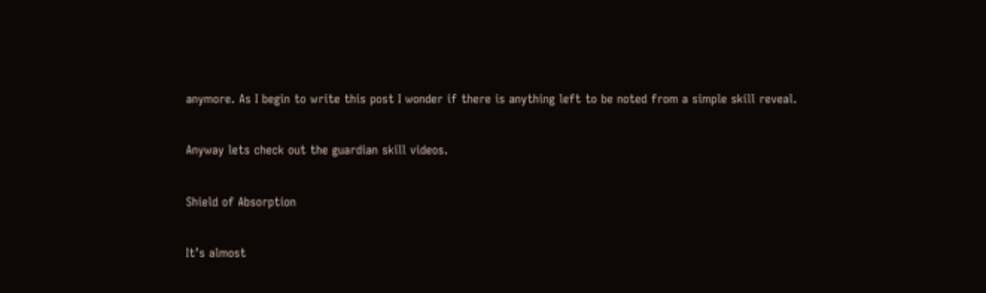anymore. As I begin to write this post I wonder if there is anything left to be noted from a simple skill reveal.

Anyway lets check out the guardian skill videos.

Shield of Absorption

It’s almost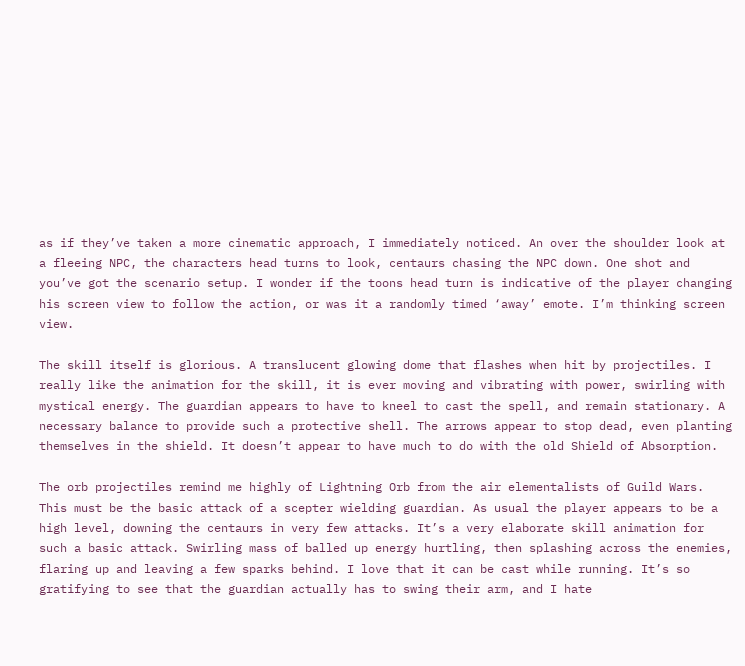as if they’ve taken a more cinematic approach, I immediately noticed. An over the shoulder look at a fleeing NPC, the characters head turns to look, centaurs chasing the NPC down. One shot and you’ve got the scenario setup. I wonder if the toons head turn is indicative of the player changing his screen view to follow the action, or was it a randomly timed ‘away’ emote. I’m thinking screen view.

The skill itself is glorious. A translucent glowing dome that flashes when hit by projectiles. I really like the animation for the skill, it is ever moving and vibrating with power, swirling with mystical energy. The guardian appears to have to kneel to cast the spell, and remain stationary. A necessary balance to provide such a protective shell. The arrows appear to stop dead, even planting themselves in the shield. It doesn’t appear to have much to do with the old Shield of Absorption.

The orb projectiles remind me highly of Lightning Orb from the air elementalists of Guild Wars. This must be the basic attack of a scepter wielding guardian. As usual the player appears to be a high level, downing the centaurs in very few attacks. It’s a very elaborate skill animation for such a basic attack. Swirling mass of balled up energy hurtling, then splashing across the enemies, flaring up and leaving a few sparks behind. I love that it can be cast while running. It’s so gratifying to see that the guardian actually has to swing their arm, and I hate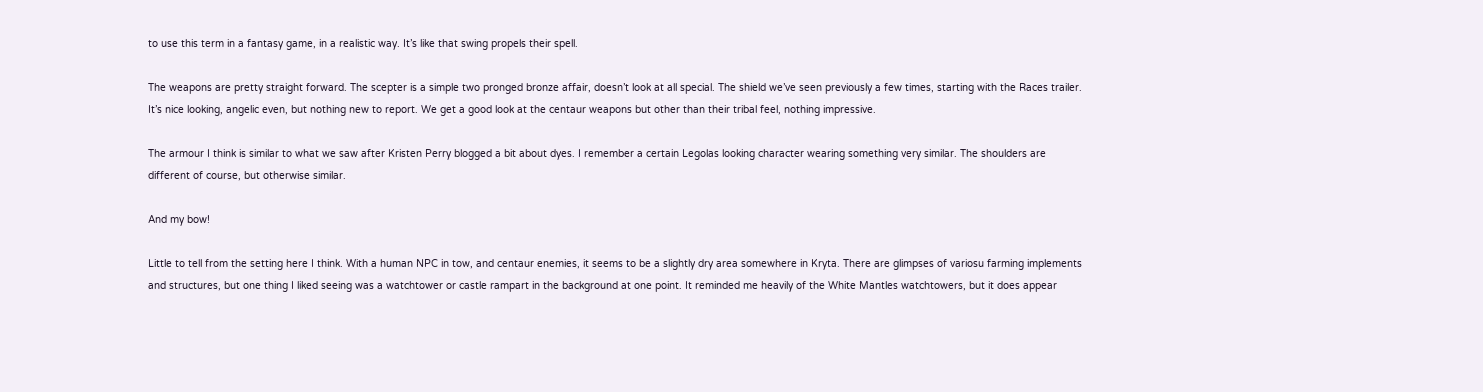to use this term in a fantasy game, in a realistic way. It’s like that swing propels their spell.

The weapons are pretty straight forward. The scepter is a simple two pronged bronze affair, doesn’t look at all special. The shield we’ve seen previously a few times, starting with the Races trailer. It’s nice looking, angelic even, but nothing new to report. We get a good look at the centaur weapons but other than their tribal feel, nothing impressive.

The armour I think is similar to what we saw after Kristen Perry blogged a bit about dyes. I remember a certain Legolas looking character wearing something very similar. The shoulders are different of course, but otherwise similar.

And my bow!

Little to tell from the setting here I think. With a human NPC in tow, and centaur enemies, it seems to be a slightly dry area somewhere in Kryta. There are glimpses of variosu farming implements and structures, but one thing I liked seeing was a watchtower or castle rampart in the background at one point. It reminded me heavily of the White Mantles watchtowers, but it does appear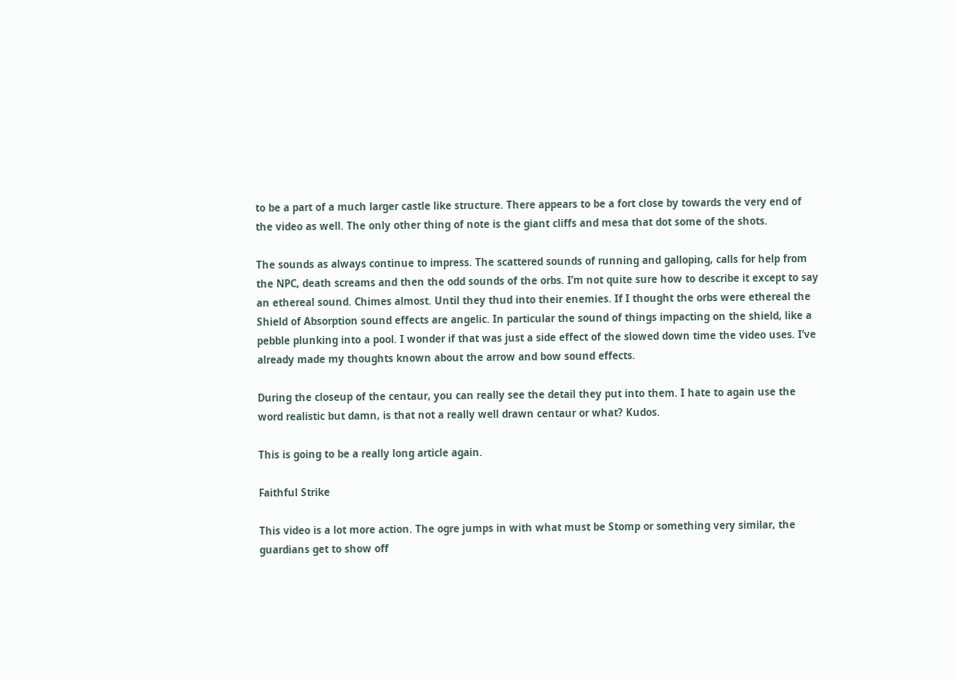to be a part of a much larger castle like structure. There appears to be a fort close by towards the very end of the video as well. The only other thing of note is the giant cliffs and mesa that dot some of the shots.

The sounds as always continue to impress. The scattered sounds of running and galloping, calls for help from the NPC, death screams and then the odd sounds of the orbs. I’m not quite sure how to describe it except to say an ethereal sound. Chimes almost. Until they thud into their enemies. If I thought the orbs were ethereal the Shield of Absorption sound effects are angelic. In particular the sound of things impacting on the shield, like a pebble plunking into a pool. I wonder if that was just a side effect of the slowed down time the video uses. I’ve already made my thoughts known about the arrow and bow sound effects.

During the closeup of the centaur, you can really see the detail they put into them. I hate to again use the word realistic but damn, is that not a really well drawn centaur or what? Kudos.

This is going to be a really long article again.

Faithful Strike

This video is a lot more action. The ogre jumps in with what must be Stomp or something very similar, the guardians get to show off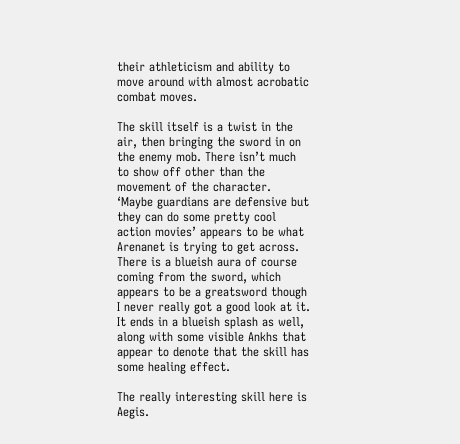their athleticism and ability to move around with almost acrobatic combat moves.

The skill itself is a twist in the air, then bringing the sword in on the enemy mob. There isn’t much to show off other than the movement of the character. ‘Maybe guardians are defensive but they can do some pretty cool action movies’ appears to be what Arenanet is trying to get across. There is a blueish aura of course coming from the sword, which appears to be a greatsword though I never really got a good look at it. It ends in a blueish splash as well, along with some visible Ankhs that appear to denote that the skill has some healing effect.

The really interesting skill here is Aegis.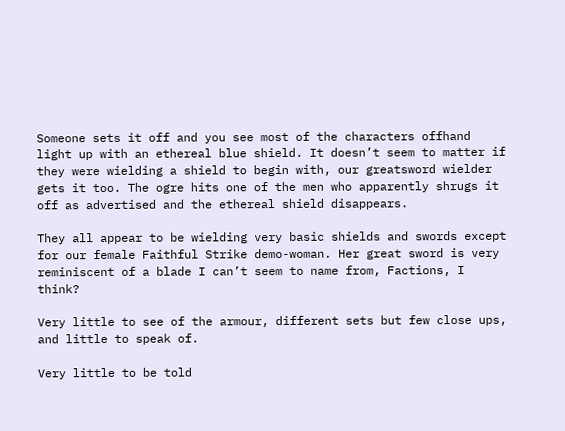Someone sets it off and you see most of the characters offhand light up with an ethereal blue shield. It doesn’t seem to matter if they were wielding a shield to begin with, our greatsword wielder gets it too. The ogre hits one of the men who apparently shrugs it off as advertised and the ethereal shield disappears.

They all appear to be wielding very basic shields and swords except for our female Faithful Strike demo-woman. Her great sword is very reminiscent of a blade I can’t seem to name from, Factions, I think?

Very little to see of the armour, different sets but few close ups, and little to speak of.

Very little to be told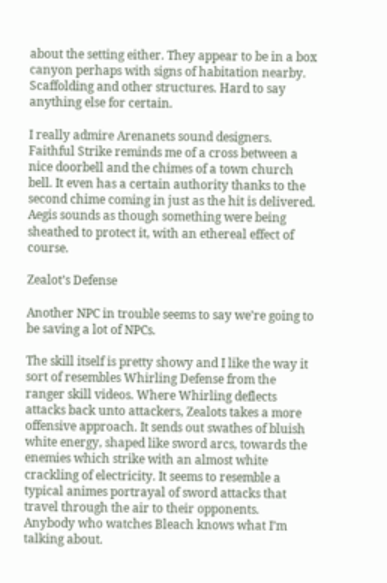about the setting either. They appear to be in a box canyon perhaps with signs of habitation nearby. Scaffolding and other structures. Hard to say anything else for certain.

I really admire Arenanets sound designers. Faithful Strike reminds me of a cross between a nice doorbell and the chimes of a town church bell. It even has a certain authority thanks to the second chime coming in just as the hit is delivered. Aegis sounds as though something were being sheathed to protect it, with an ethereal effect of course.

Zealot’s Defense

Another NPC in trouble seems to say we’re going to be saving a lot of NPCs.

The skill itself is pretty showy and I like the way it sort of resembles Whirling Defense from the ranger skill videos. Where Whirling deflects attacks back unto attackers, Zealots takes a more offensive approach. It sends out swathes of bluish white energy, shaped like sword arcs, towards the enemies which strike with an almost white crackling of electricity. It seems to resemble a typical animes portrayal of sword attacks that travel through the air to their opponents. Anybody who watches Bleach knows what I’m talking about.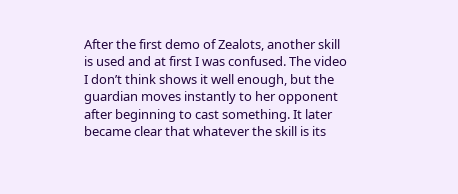After the first demo of Zealots, another skill is used and at first I was confused. The video I don’t think shows it well enough, but the guardian moves instantly to her opponent after beginning to cast something. It later became clear that whatever the skill is its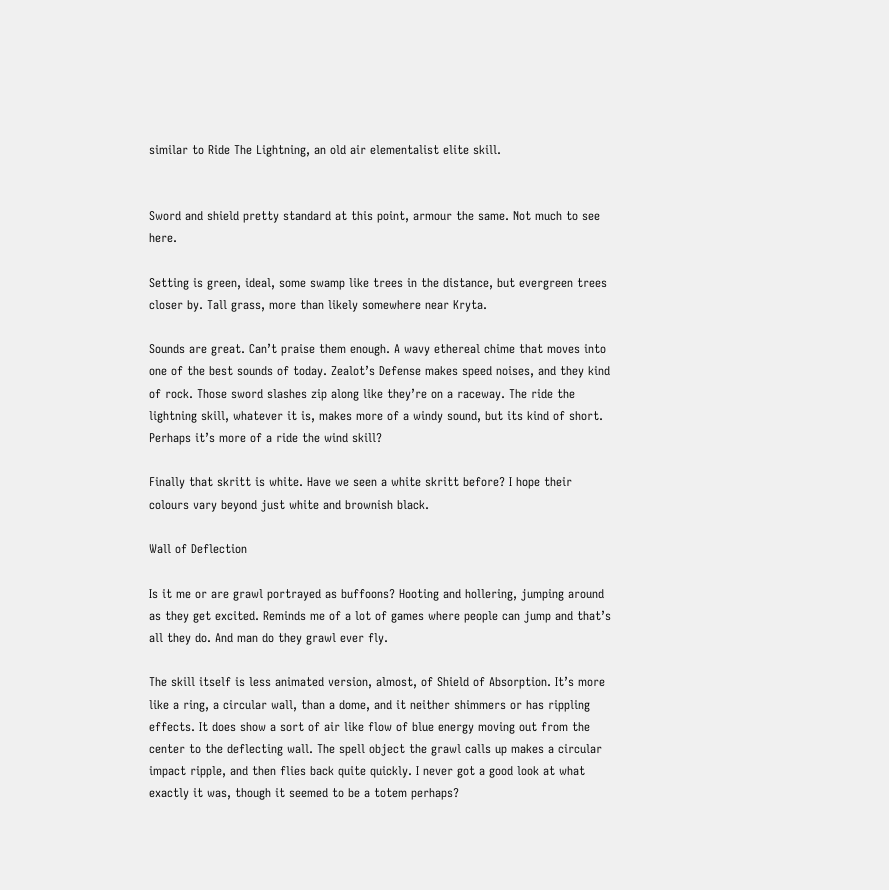similar to Ride The Lightning, an old air elementalist elite skill.


Sword and shield pretty standard at this point, armour the same. Not much to see here.

Setting is green, ideal, some swamp like trees in the distance, but evergreen trees closer by. Tall grass, more than likely somewhere near Kryta.

Sounds are great. Can’t praise them enough. A wavy ethereal chime that moves into one of the best sounds of today. Zealot’s Defense makes speed noises, and they kind of rock. Those sword slashes zip along like they’re on a raceway. The ride the lightning skill, whatever it is, makes more of a windy sound, but its kind of short. Perhaps it’s more of a ride the wind skill?

Finally that skritt is white. Have we seen a white skritt before? I hope their colours vary beyond just white and brownish black.

Wall of Deflection

Is it me or are grawl portrayed as buffoons? Hooting and hollering, jumping around as they get excited. Reminds me of a lot of games where people can jump and that’s all they do. And man do they grawl ever fly.

The skill itself is less animated version, almost, of Shield of Absorption. It’s more like a ring, a circular wall, than a dome, and it neither shimmers or has rippling effects. It does show a sort of air like flow of blue energy moving out from the center to the deflecting wall. The spell object the grawl calls up makes a circular impact ripple, and then flies back quite quickly. I never got a good look at what exactly it was, though it seemed to be a totem perhaps?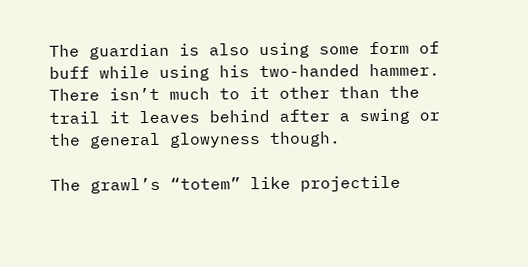The guardian is also using some form of buff while using his two-handed hammer. There isn’t much to it other than the trail it leaves behind after a swing or the general glowyness though.

The grawl’s “totem” like projectile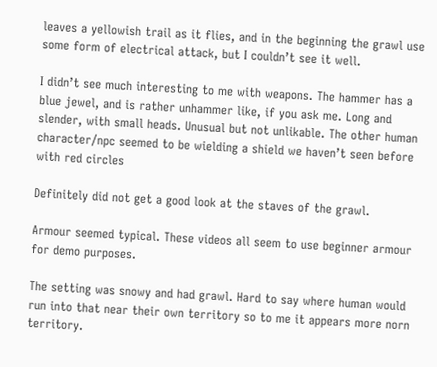leaves a yellowish trail as it flies, and in the beginning the grawl use some form of electrical attack, but I couldn’t see it well.

I didn’t see much interesting to me with weapons. The hammer has a blue jewel, and is rather unhammer like, if you ask me. Long and slender, with small heads. Unusual but not unlikable. The other human character/npc seemed to be wielding a shield we haven’t seen before with red circles

Definitely did not get a good look at the staves of the grawl.

Armour seemed typical. These videos all seem to use beginner armour for demo purposes.

The setting was snowy and had grawl. Hard to say where human would run into that near their own territory so to me it appears more norn territory.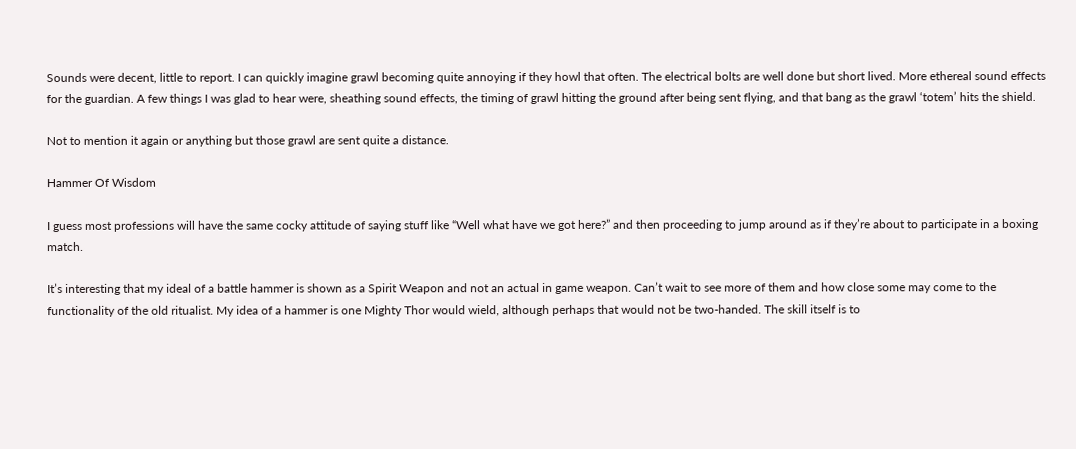Sounds were decent, little to report. I can quickly imagine grawl becoming quite annoying if they howl that often. The electrical bolts are well done but short lived. More ethereal sound effects for the guardian. A few things I was glad to hear were, sheathing sound effects, the timing of grawl hitting the ground after being sent flying, and that bang as the grawl ‘totem’ hits the shield.

Not to mention it again or anything but those grawl are sent quite a distance.

Hammer Of Wisdom

I guess most professions will have the same cocky attitude of saying stuff like “Well what have we got here?” and then proceeding to jump around as if they’re about to participate in a boxing match.

It’s interesting that my ideal of a battle hammer is shown as a Spirit Weapon and not an actual in game weapon. Can’t wait to see more of them and how close some may come to the functionality of the old ritualist. My idea of a hammer is one Mighty Thor would wield, although perhaps that would not be two-handed. The skill itself is to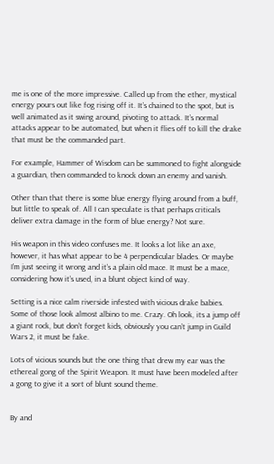me is one of the more impressive. Called up from the ether, mystical energy pours out like fog rising off it. It’s chained to the spot, but is well animated as it swing around, pivoting to attack. It’s normal attacks appear to be automated, but when it flies off to kill the drake that must be the commanded part.

For example, Hammer of Wisdom can be summoned to fight alongside a guardian, then commanded to knock down an enemy and vanish.

Other than that there is some blue energy flying around from a buff, but little to speak of. All I can speculate is that perhaps criticals deliver extra damage in the form of blue energy? Not sure.

His weapon in this video confuses me. It looks a lot like an axe, however, it has what appear to be 4 perpendicular blades. Or maybe I’m just seeing it wrong and it’s a plain old mace. It must be a mace, considering how it’s used, in a blunt object kind of way.

Setting is a nice calm riverside infested with vicious drake babies. Some of those look almost albino to me. Crazy. Oh look, its a jump off a giant rock, but don’t forget kids, obviously you can’t jump in Guild Wars 2, it must be fake.

Lots of vicious sounds but the one thing that drew my ear was the ethereal gong of the Spirit Weapon. It must have been modeled after a gong to give it a sort of blunt sound theme.


By and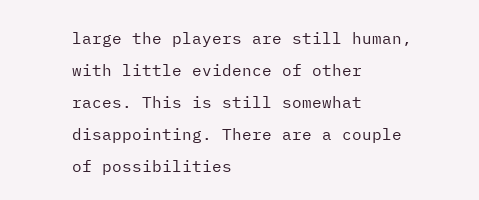large the players are still human, with little evidence of other races. This is still somewhat disappointing. There are a couple of possibilities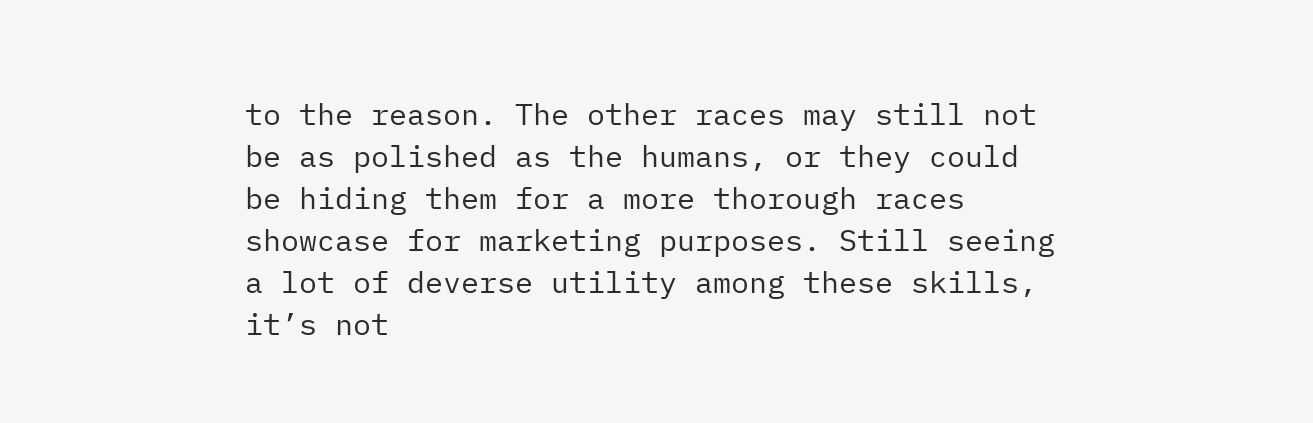to the reason. The other races may still not be as polished as the humans, or they could be hiding them for a more thorough races showcase for marketing purposes. Still seeing a lot of deverse utility among these skills, it’s not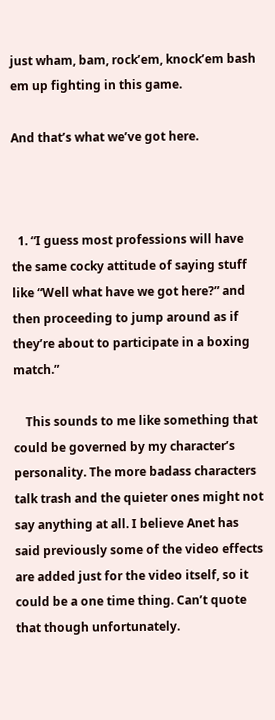just wham, bam, rock’em, knock’em bash em up fighting in this game.

And that’s what we’ve got here.



  1. “I guess most professions will have the same cocky attitude of saying stuff like “Well what have we got here?” and then proceeding to jump around as if they’re about to participate in a boxing match.”

    This sounds to me like something that could be governed by my character’s personality. The more badass characters talk trash and the quieter ones might not say anything at all. I believe Anet has said previously some of the video effects are added just for the video itself, so it could be a one time thing. Can’t quote that though unfortunately.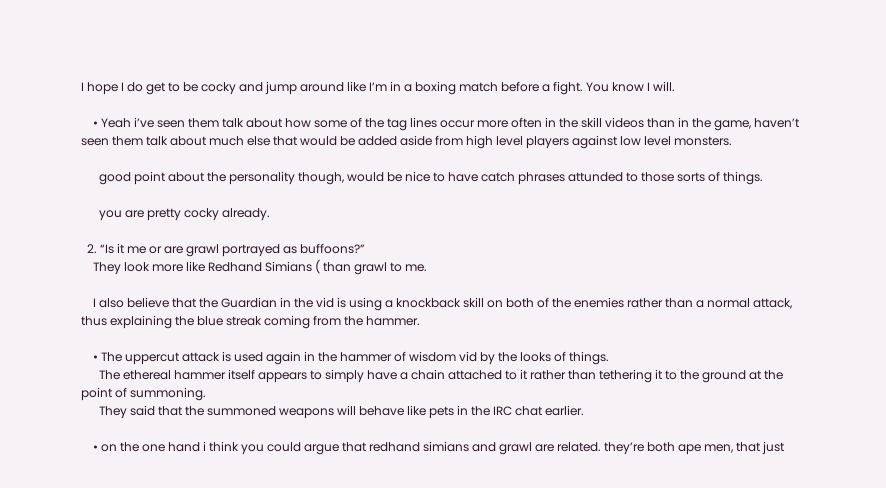I hope I do get to be cocky and jump around like I’m in a boxing match before a fight. You know I will.

    • Yeah i’ve seen them talk about how some of the tag lines occur more often in the skill videos than in the game, haven’t seen them talk about much else that would be added aside from high level players against low level monsters.

      good point about the personality though, would be nice to have catch phrases attunded to those sorts of things.

      you are pretty cocky already.

  2. “Is it me or are grawl portrayed as buffoons?”
    They look more like Redhand Simians ( than grawl to me.

    I also believe that the Guardian in the vid is using a knockback skill on both of the enemies rather than a normal attack, thus explaining the blue streak coming from the hammer.

    • The uppercut attack is used again in the hammer of wisdom vid by the looks of things.
      The ethereal hammer itself appears to simply have a chain attached to it rather than tethering it to the ground at the point of summoning.
      They said that the summoned weapons will behave like pets in the IRC chat earlier.

    • on the one hand i think you could argue that redhand simians and grawl are related. they’re both ape men, that just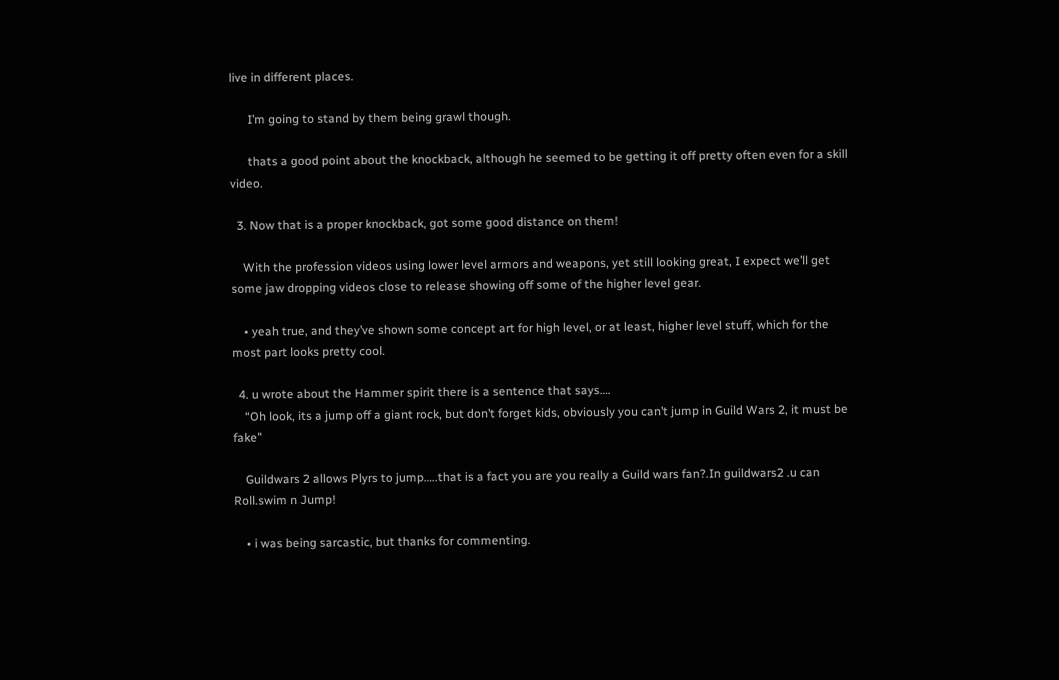live in different places.

      I’m going to stand by them being grawl though.

      thats a good point about the knockback, although he seemed to be getting it off pretty often even for a skill video.

  3. Now that is a proper knockback, got some good distance on them!

    With the profession videos using lower level armors and weapons, yet still looking great, I expect we’ll get some jaw dropping videos close to release showing off some of the higher level gear.

    • yeah true, and they’ve shown some concept art for high level, or at least, higher level stuff, which for the most part looks pretty cool.

  4. u wrote about the Hammer spirit there is a sentence that says….
    “Oh look, its a jump off a giant rock, but don’t forget kids, obviously you can’t jump in Guild Wars 2, it must be fake”

    Guildwars 2 allows Plyrs to jump…..that is a fact you are you really a Guild wars fan?.In guildwars2 .u can Roll.swim n Jump!

    • i was being sarcastic, but thanks for commenting.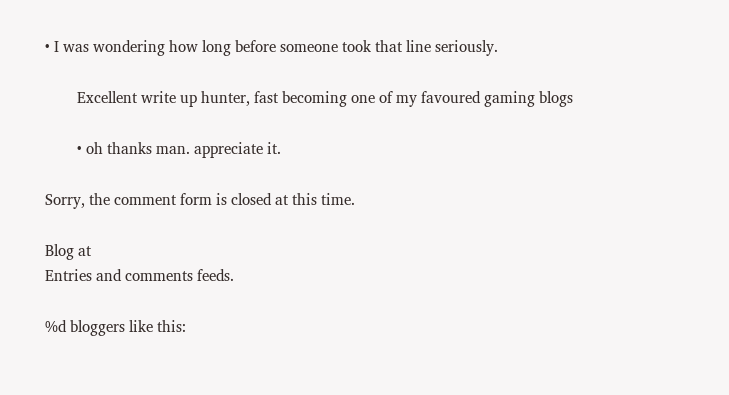• I was wondering how long before someone took that line seriously.

        Excellent write up hunter, fast becoming one of my favoured gaming blogs

        • oh thanks man. appreciate it.

Sorry, the comment form is closed at this time.

Blog at
Entries and comments feeds.

%d bloggers like this: